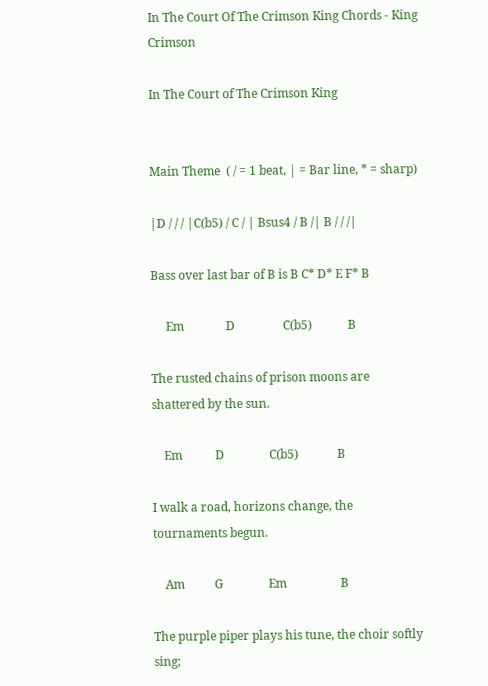In The Court Of The Crimson King Chords - King Crimson

In The Court of The Crimson King


Main Theme  ( / = 1 beat, | = Bar line, * = sharp)

|D / / / |C(b5) / C / | Bsus4 / B /| B / / /|

Bass over last bar of B is B C* D* E F* B

     Em              D                C(b5)            B

The rusted chains of prison moons are shattered by the sun.

    Em           D               C(b5)             B

I walk a road, horizons change, the tournaments begun.

    Am          G               Em                  B

The purple piper plays his tune, the choir softly sing;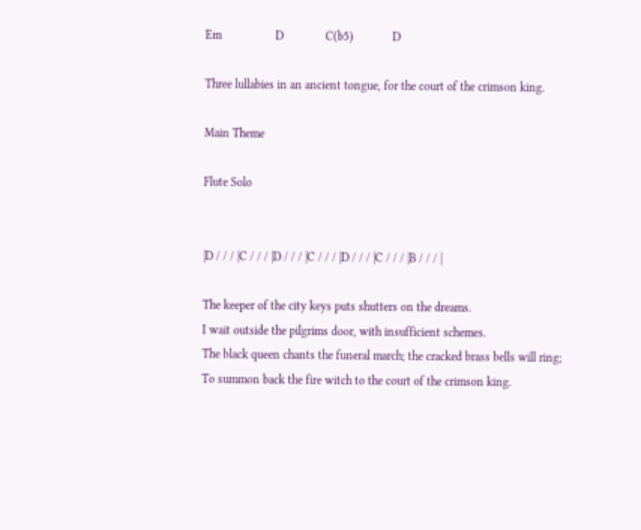Em                  D              C(b5)             D

Three lullabies in an ancient tongue, for the court of the crimson king.

Main Theme

Flute Solo


|D / / / |C / / / |D / / / |C / / / |D / / / |C / / / |B / / / |

The keeper of the city keys puts shutters on the dreams.
I wait outside the pilgrims door, with insufficient schemes.
The black queen chants the funeral march; the cracked brass bells will ring;
To summon back the fire witch to the court of the crimson king.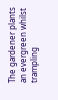The gardener plants an evergreen whilst trampling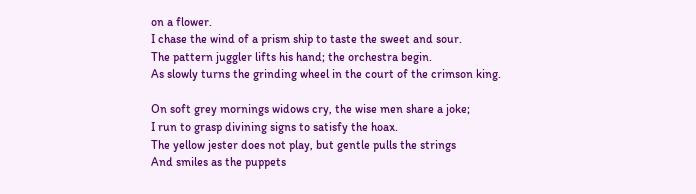on a flower.
I chase the wind of a prism ship to taste the sweet and sour.
The pattern juggler lifts his hand; the orchestra begin.
As slowly turns the grinding wheel in the court of the crimson king.

On soft grey mornings widows cry, the wise men share a joke;
I run to grasp divining signs to satisfy the hoax.
The yellow jester does not play, but gentle pulls the strings
And smiles as the puppets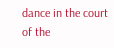dance in the court of the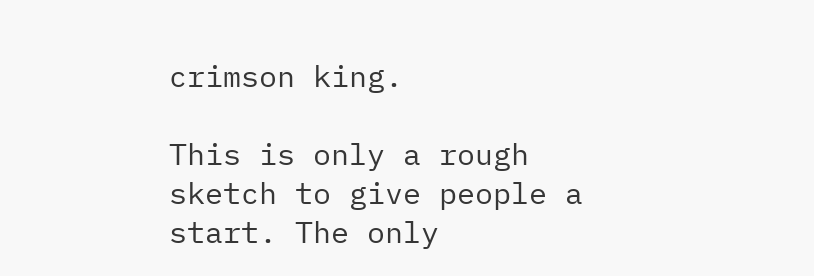crimson king.

This is only a rough sketch to give people a start. The only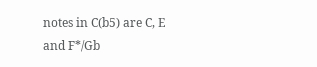notes in C(b5) are C, E and F*/Gb